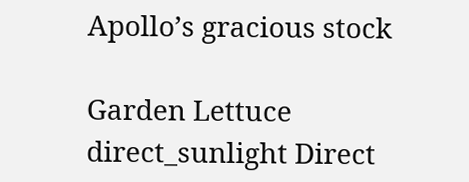Apollo’s gracious stock

Garden Lettuce
direct_sunlight Direct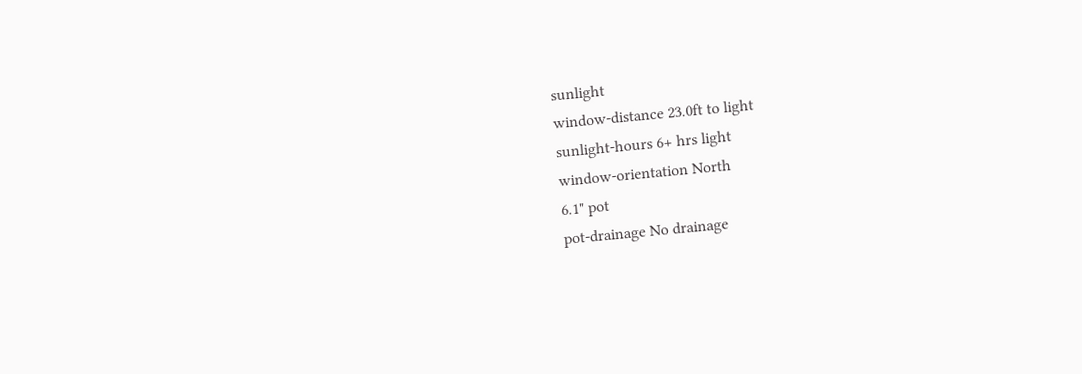sunlight
window-distance 23.0ft to light
sunlight-hours 6+ hrs light
window-orientation North
6.1" pot
pot-drainage No drainage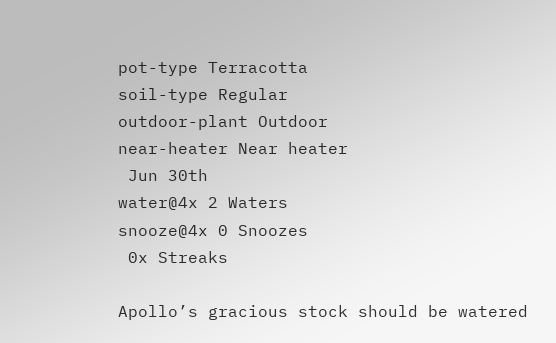pot-type Terracotta
soil-type Regular
outdoor-plant Outdoor
near-heater Near heater
 Jun 30th
water@4x 2 Waters
snooze@4x 0 Snoozes
 0x Streaks

Apollo’s gracious stock should be watered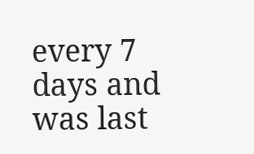every 7 days and was last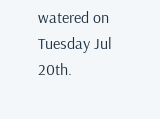watered on Tuesday Jul 20th.